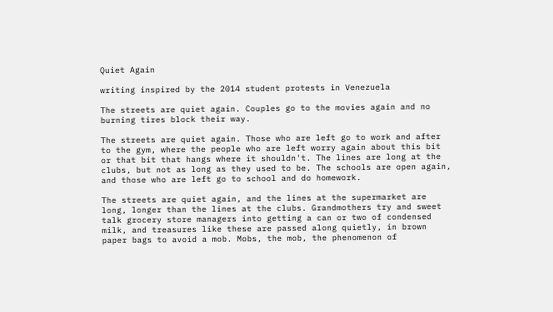Quiet Again

writing inspired by the 2014 student protests in Venezuela

The streets are quiet again. Couples go to the movies again and no burning tires block their way.

The streets are quiet again. Those who are left go to work and after to the gym, where the people who are left worry again about this bit or that bit that hangs where it shouldn't. The lines are long at the clubs, but not as long as they used to be. The schools are open again, and those who are left go to school and do homework.

The streets are quiet again, and the lines at the supermarket are long, longer than the lines at the clubs. Grandmothers try and sweet talk grocery store managers into getting a can or two of condensed milk, and treasures like these are passed along quietly, in brown paper bags to avoid a mob. Mobs, the mob, the phenomenon of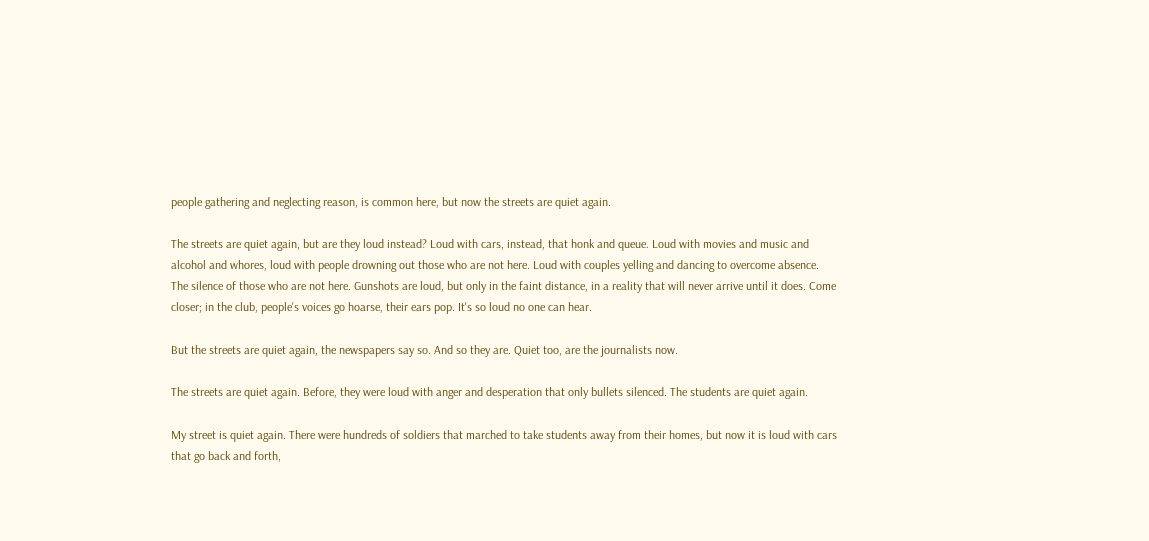people gathering and neglecting reason, is common here, but now the streets are quiet again.

The streets are quiet again, but are they loud instead? Loud with cars, instead, that honk and queue. Loud with movies and music and alcohol and whores, loud with people drowning out those who are not here. Loud with couples yelling and dancing to overcome absence. The silence of those who are not here. Gunshots are loud, but only in the faint distance, in a reality that will never arrive until it does. Come closer; in the club, people's voices go hoarse, their ears pop. It's so loud no one can hear.

But the streets are quiet again, the newspapers say so. And so they are. Quiet too, are the journalists now.

The streets are quiet again. Before, they were loud with anger and desperation that only bullets silenced. The students are quiet again.

My street is quiet again. There were hundreds of soldiers that marched to take students away from their homes, but now it is loud with cars that go back and forth,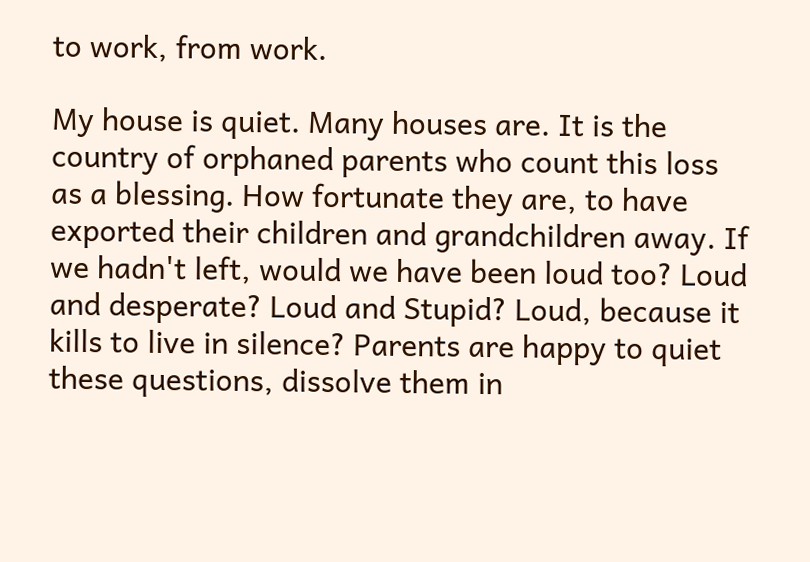to work, from work.

My house is quiet. Many houses are. It is the country of orphaned parents who count this loss as a blessing. How fortunate they are, to have exported their children and grandchildren away. If we hadn't left, would we have been loud too? Loud and desperate? Loud and Stupid? Loud, because it kills to live in silence? Parents are happy to quiet these questions, dissolve them in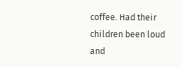coffee. Had their children been loud and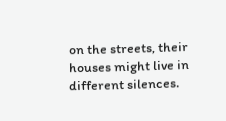on the streets, their houses might live in different silences.